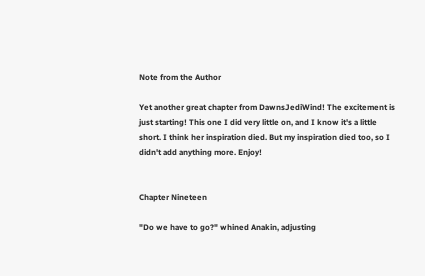Note from the Author

Yet another great chapter from DawnsJediWind! The excitement is just starting! This one I did very little on, and I know it's a little short. I think her inspiration died. But my inspiration died too, so I didn't add anything more. Enjoy!


Chapter Nineteen

"Do we have to go?" whined Anakin, adjusting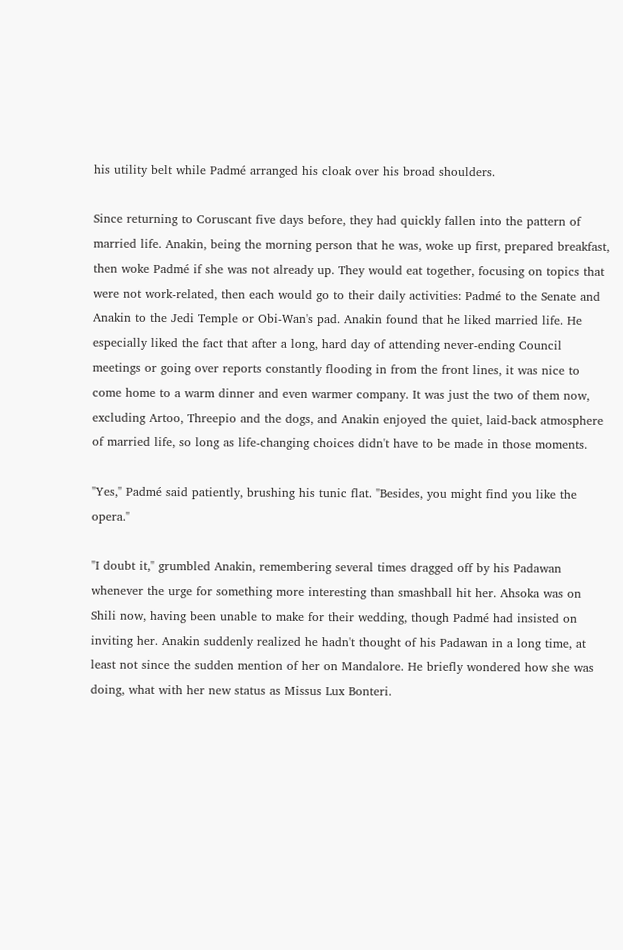his utility belt while Padmé arranged his cloak over his broad shoulders.

Since returning to Coruscant five days before, they had quickly fallen into the pattern of married life. Anakin, being the morning person that he was, woke up first, prepared breakfast, then woke Padmé if she was not already up. They would eat together, focusing on topics that were not work-related, then each would go to their daily activities: Padmé to the Senate and Anakin to the Jedi Temple or Obi-Wan's pad. Anakin found that he liked married life. He especially liked the fact that after a long, hard day of attending never-ending Council meetings or going over reports constantly flooding in from the front lines, it was nice to come home to a warm dinner and even warmer company. It was just the two of them now, excluding Artoo, Threepio and the dogs, and Anakin enjoyed the quiet, laid-back atmosphere of married life, so long as life-changing choices didn't have to be made in those moments.

"Yes," Padmé said patiently, brushing his tunic flat. "Besides, you might find you like the opera."

"I doubt it," grumbled Anakin, remembering several times dragged off by his Padawan whenever the urge for something more interesting than smashball hit her. Ahsoka was on Shili now, having been unable to make for their wedding, though Padmé had insisted on inviting her. Anakin suddenly realized he hadn't thought of his Padawan in a long time, at least not since the sudden mention of her on Mandalore. He briefly wondered how she was doing, what with her new status as Missus Lux Bonteri.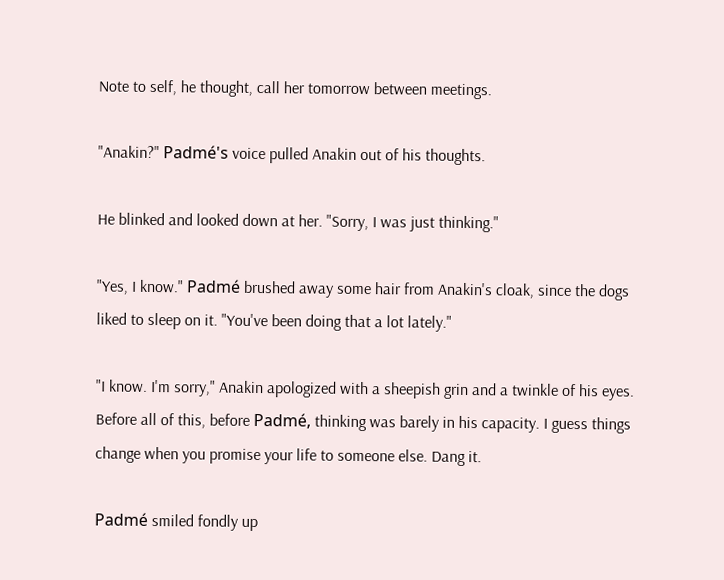Note to self, he thought, call her tomorrow between meetings.

"Anakin?" Padmé's voice pulled Anakin out of his thoughts.

He blinked and looked down at her. "Sorry, I was just thinking."

"Yes, I know." Padmé brushed away some hair from Anakin's cloak, since the dogs liked to sleep on it. "You've been doing that a lot lately."

"I know. I'm sorry," Anakin apologized with a sheepish grin and a twinkle of his eyes. Before all of this, before Padmé, thinking was barely in his capacity. I guess things change when you promise your life to someone else. Dang it.

Padmé smiled fondly up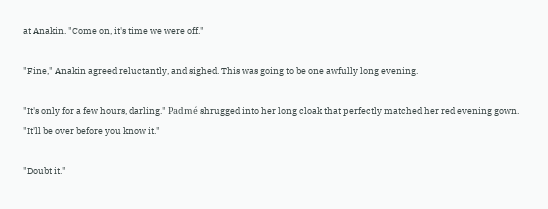at Anakin. "Come on, it's time we were off."

"Fine," Anakin agreed reluctantly, and sighed. This was going to be one awfully long evening.

"It's only for a few hours, darling." Padmé shrugged into her long cloak that perfectly matched her red evening gown. "It'll be over before you know it."

"Doubt it."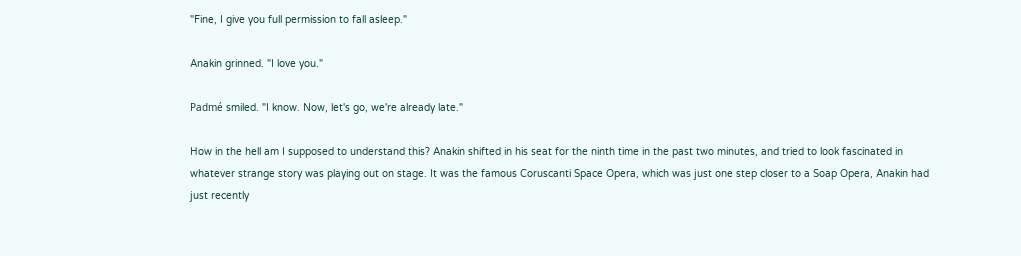"Fine, I give you full permission to fall asleep."

Anakin grinned. "I love you."

Padmé smiled. "I know. Now, let's go, we're already late."

How in the hell am I supposed to understand this? Anakin shifted in his seat for the ninth time in the past two minutes, and tried to look fascinated in whatever strange story was playing out on stage. It was the famous Coruscanti Space Opera, which was just one step closer to a Soap Opera, Anakin had just recently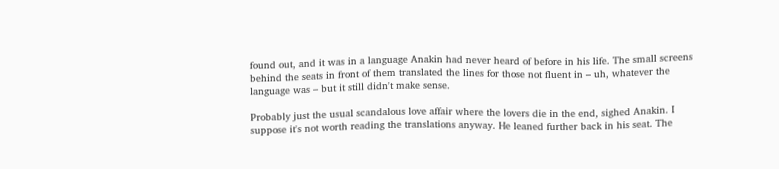found out, and it was in a language Anakin had never heard of before in his life. The small screens behind the seats in front of them translated the lines for those not fluent in – uh, whatever the language was – but it still didn't make sense.

Probably just the usual scandalous love affair where the lovers die in the end, sighed Anakin. I suppose it's not worth reading the translations anyway. He leaned further back in his seat. The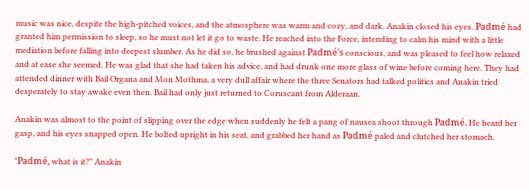music was nice, despite the high-pitched voices, and the atmosphere was warm and cozy, and dark. Anakin closed his eyes. Padmé had granted him permission to sleep, so he must not let it go to waste. He reached into the Force, intending to calm his mind with a little mediation before falling into deepest slumber. As he did so, he brushed against Padmé's conscious, and was pleased to feel how relaxed and at ease she seemed. He was glad that she had taken his advice, and had drunk one more glass of wine before coming here. They had attended dinner with Bail Organa and Mon Mothma, a very dull affair where the three Senators had talked politics and Anakin tried desperately to stay awake even then. Bail had only just returned to Coruscant from Alderaan.

Anakin was almost to the point of slipping over the edge when suddenly he felt a pang of nausea shoot through Padmé. He heard her gasp, and his eyes snapped open. He bolted upright in his seat, and grabbed her hand as Padmé paled and clutched her stomach.

"Padmé, what is it?" Anakin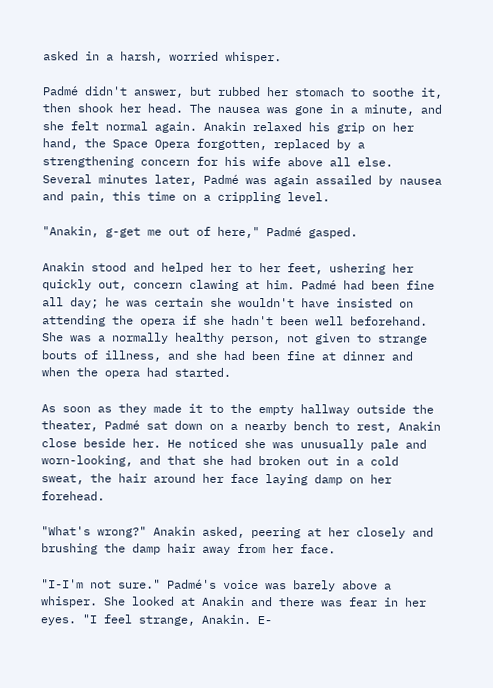asked in a harsh, worried whisper.

Padmé didn't answer, but rubbed her stomach to soothe it, then shook her head. The nausea was gone in a minute, and she felt normal again. Anakin relaxed his grip on her hand, the Space Opera forgotten, replaced by a strengthening concern for his wife above all else. Several minutes later, Padmé was again assailed by nausea and pain, this time on a crippling level.

"Anakin, g-get me out of here," Padmé gasped.

Anakin stood and helped her to her feet, ushering her quickly out, concern clawing at him. Padmé had been fine all day; he was certain she wouldn't have insisted on attending the opera if she hadn't been well beforehand. She was a normally healthy person, not given to strange bouts of illness, and she had been fine at dinner and when the opera had started.

As soon as they made it to the empty hallway outside the theater, Padmé sat down on a nearby bench to rest, Anakin close beside her. He noticed she was unusually pale and worn-looking, and that she had broken out in a cold sweat, the hair around her face laying damp on her forehead.

"What's wrong?" Anakin asked, peering at her closely and brushing the damp hair away from her face.

"I-I'm not sure." Padmé's voice was barely above a whisper. She looked at Anakin and there was fear in her eyes. "I feel strange, Anakin. E-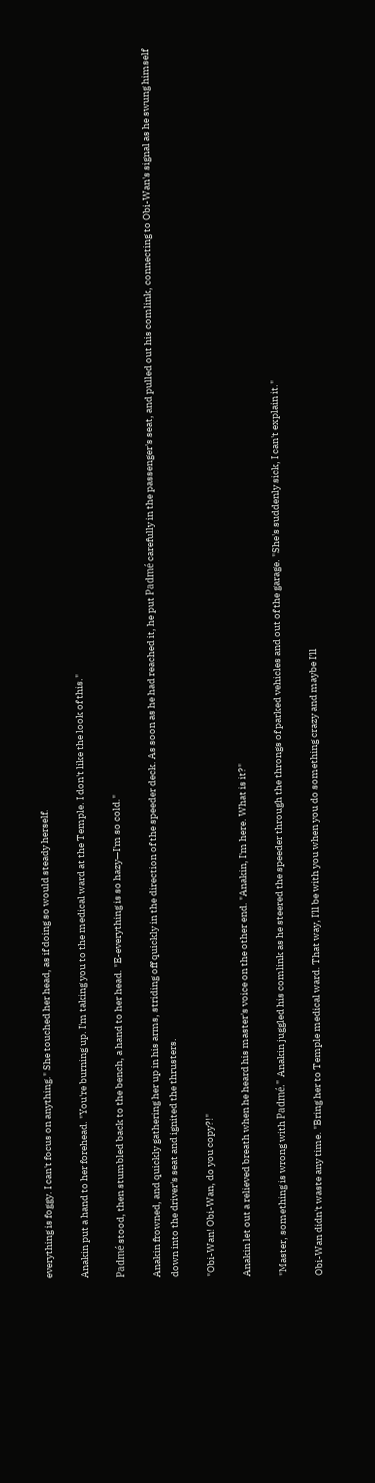everything is foggy. I can't focus on anything." She touched her head, as if doing so would steady herself.

Anakin put a hand to her forehead. "You're burning up. I'm taking you to the medical ward at the Temple. I don't like the look of this."

Padmé stood, then stumbled back to the bench, a hand to her head. "E-everything is so hazy—I'm so cold."

Anakin frowned, and quickly gathering her up in his arms, striding off quickly in the direction of the speeder deck. As soon as he had reached it, he put Padmé carefully in the passenger's seat, and pulled out his comlink, connecting to Obi-Wan's signal as he swung himself down into the driver's seat and ignited the thrusters.

"Obi-Wan! Obi-Wan, do you copy?!"

Anakin let out a relieved breath when he heard his master's voice on the other end. "Anakin, I'm here. What is it?"

"Master, something is wrong with Padmé." Anakin juggled his comlink as he steered the speeder through the throngs of parked vehicles and out of the garage. "She's suddenly sick, I can't explain it."

Obi-Wan didn't waste any time. "Bring her to Temple medical ward. That way, I'll be with you when you do something crazy and maybe I'll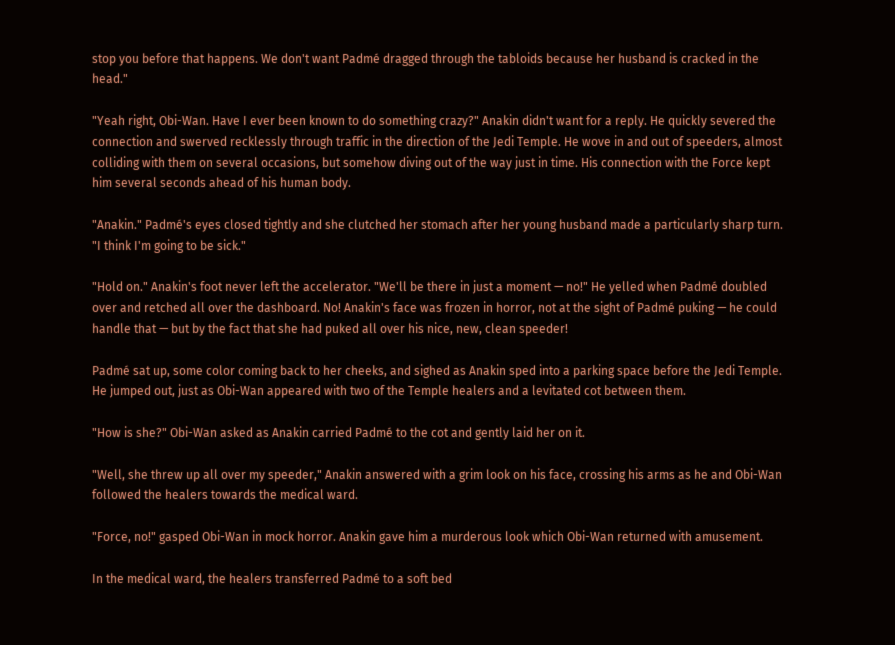stop you before that happens. We don't want Padmé dragged through the tabloids because her husband is cracked in the head."

"Yeah right, Obi-Wan. Have I ever been known to do something crazy?" Anakin didn't want for a reply. He quickly severed the connection and swerved recklessly through traffic in the direction of the Jedi Temple. He wove in and out of speeders, almost colliding with them on several occasions, but somehow diving out of the way just in time. His connection with the Force kept him several seconds ahead of his human body.

"Anakin." Padmé's eyes closed tightly and she clutched her stomach after her young husband made a particularly sharp turn. "I think I'm going to be sick."

"Hold on." Anakin's foot never left the accelerator. "We'll be there in just a moment — no!" He yelled when Padmé doubled over and retched all over the dashboard. No! Anakin's face was frozen in horror, not at the sight of Padmé puking — he could handle that — but by the fact that she had puked all over his nice, new, clean speeder!

Padmé sat up, some color coming back to her cheeks, and sighed as Anakin sped into a parking space before the Jedi Temple. He jumped out, just as Obi-Wan appeared with two of the Temple healers and a levitated cot between them.

"How is she?" Obi-Wan asked as Anakin carried Padmé to the cot and gently laid her on it.

"Well, she threw up all over my speeder," Anakin answered with a grim look on his face, crossing his arms as he and Obi-Wan followed the healers towards the medical ward.

"Force, no!" gasped Obi-Wan in mock horror. Anakin gave him a murderous look which Obi-Wan returned with amusement.

In the medical ward, the healers transferred Padmé to a soft bed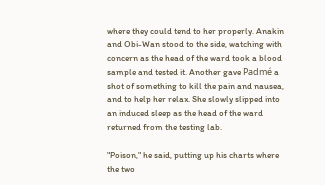where they could tend to her properly. Anakin and Obi-Wan stood to the side, watching with concern as the head of the ward took a blood sample and tested it. Another gave Padmé a shot of something to kill the pain and nausea, and to help her relax. She slowly slipped into an induced sleep as the head of the ward returned from the testing lab.

"Poison," he said, putting up his charts where the two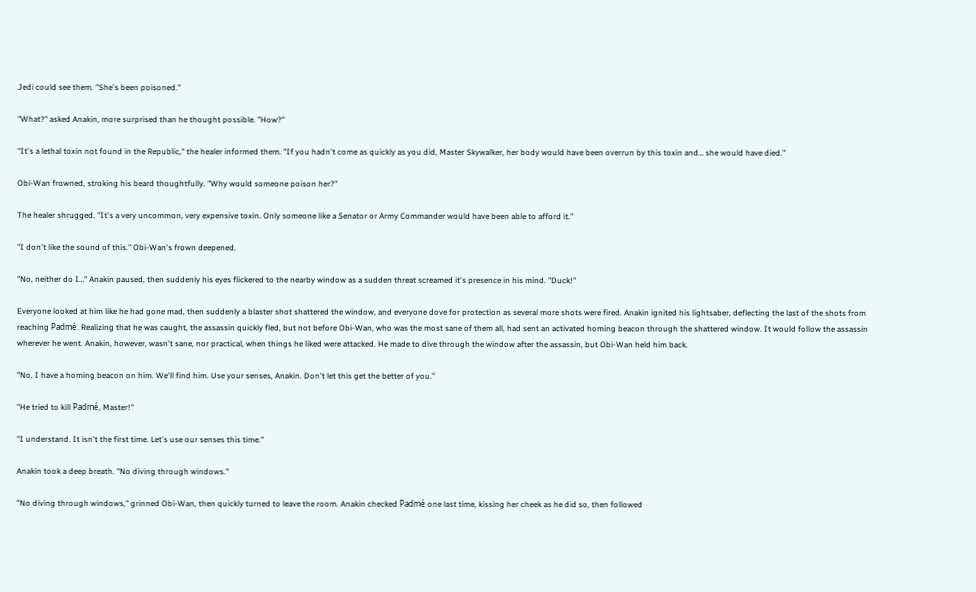Jedi could see them. "She's been poisoned."

"What?" asked Anakin, more surprised than he thought possible. "How?"

"It's a lethal toxin not found in the Republic," the healer informed them. "If you hadn't come as quickly as you did, Master Skywalker, her body would have been overrun by this toxin and… she would have died."

Obi-Wan frowned, stroking his beard thoughtfully. "Why would someone poison her?"

The healer shrugged. "It's a very uncommon, very expensive toxin. Only someone like a Senator or Army Commander would have been able to afford it."

"I don't like the sound of this." Obi-Wan's frown deepened.

"No, neither do I…" Anakin paused, then suddenly his eyes flickered to the nearby window as a sudden threat screamed it's presence in his mind. "Duck!"

Everyone looked at him like he had gone mad, then suddenly a blaster shot shattered the window, and everyone dove for protection as several more shots were fired. Anakin ignited his lightsaber, deflecting the last of the shots from reaching Padmé. Realizing that he was caught, the assassin quickly fled, but not before Obi-Wan, who was the most sane of them all, had sent an activated homing beacon through the shattered window. It would follow the assassin wherever he went. Anakin, however, wasn't sane, nor practical, when things he liked were attacked. He made to dive through the window after the assassin, but Obi-Wan held him back.

"No, I have a homing beacon on him. We'll find him. Use your senses, Anakin. Don't let this get the better of you."

"He tried to kill Padmé, Master!"

"I understand. It isn't the first time. Let's use our senses this time."

Anakin took a deep breath. "No diving through windows."

"No diving through windows," grinned Obi-Wan, then quickly turned to leave the room. Anakin checked Padmé one last time, kissing her cheek as he did so, then followed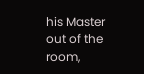his Master out of the room,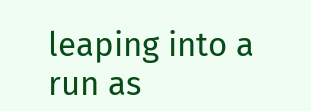leaping into a run as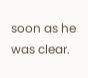soon as he was clear.